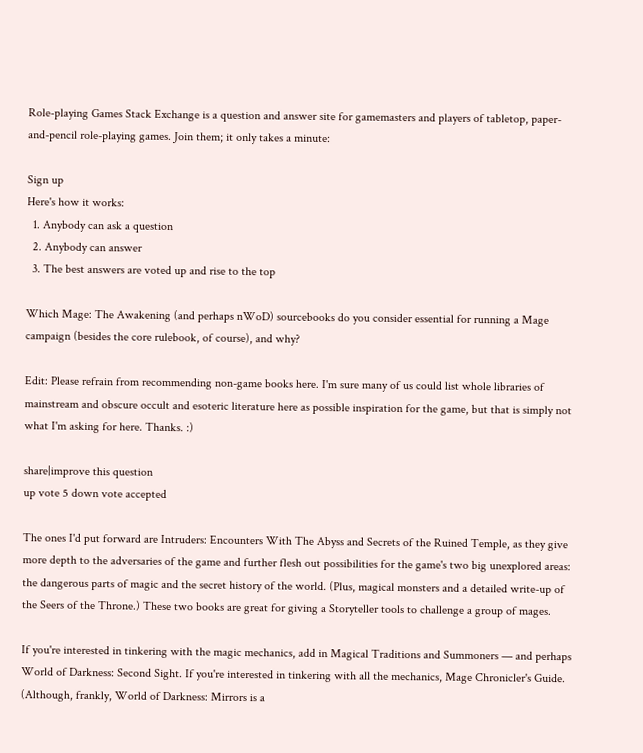Role-playing Games Stack Exchange is a question and answer site for gamemasters and players of tabletop, paper-and-pencil role-playing games. Join them; it only takes a minute:

Sign up
Here's how it works:
  1. Anybody can ask a question
  2. Anybody can answer
  3. The best answers are voted up and rise to the top

Which Mage: The Awakening (and perhaps nWoD) sourcebooks do you consider essential for running a Mage campaign (besides the core rulebook, of course), and why?

Edit: Please refrain from recommending non-game books here. I'm sure many of us could list whole libraries of mainstream and obscure occult and esoteric literature here as possible inspiration for the game, but that is simply not what I'm asking for here. Thanks. :)

share|improve this question
up vote 5 down vote accepted

The ones I'd put forward are Intruders: Encounters With The Abyss and Secrets of the Ruined Temple, as they give more depth to the adversaries of the game and further flesh out possibilities for the game's two big unexplored areas: the dangerous parts of magic and the secret history of the world. (Plus, magical monsters and a detailed write-up of the Seers of the Throne.) These two books are great for giving a Storyteller tools to challenge a group of mages.

If you're interested in tinkering with the magic mechanics, add in Magical Traditions and Summoners — and perhaps World of Darkness: Second Sight. If you're interested in tinkering with all the mechanics, Mage Chronicler's Guide. (Although, frankly, World of Darkness: Mirrors is a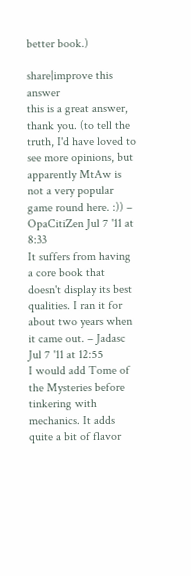better book.)

share|improve this answer
this is a great answer, thank you. (to tell the truth, I'd have loved to see more opinions, but apparently MtAw is not a very popular game round here. :)) – OpaCitiZen Jul 7 '11 at 8:33
It suffers from having a core book that doesn't display its best qualities. I ran it for about two years when it came out. – Jadasc Jul 7 '11 at 12:55
I would add Tome of the Mysteries before tinkering with mechanics. It adds quite a bit of flavor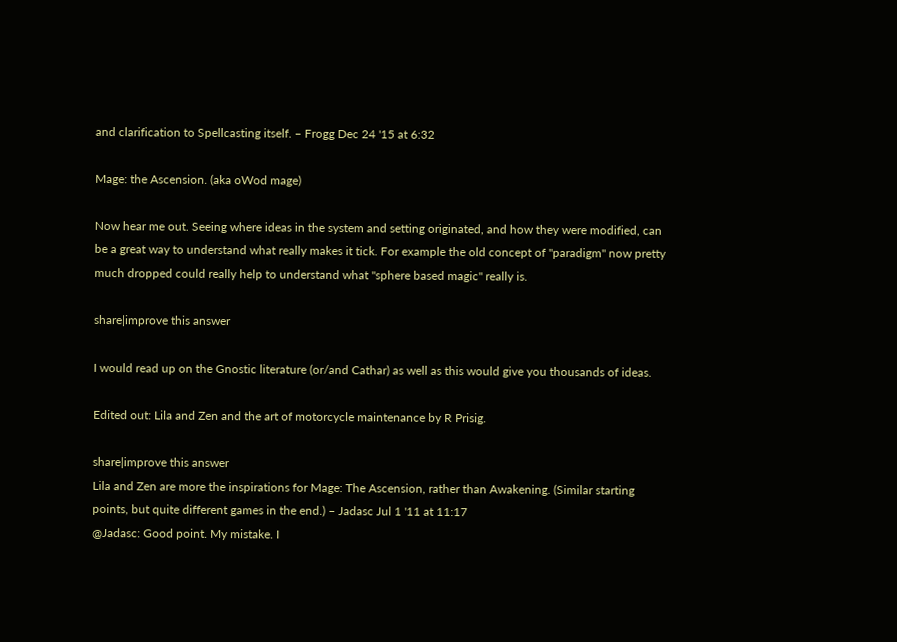and clarification to Spellcasting itself. – Frogg Dec 24 '15 at 6:32

Mage: the Ascension. (aka oWod mage)

Now hear me out. Seeing where ideas in the system and setting originated, and how they were modified, can be a great way to understand what really makes it tick. For example the old concept of "paradigm" now pretty much dropped could really help to understand what "sphere based magic" really is.

share|improve this answer

I would read up on the Gnostic literature (or/and Cathar) as well as this would give you thousands of ideas.

Edited out: Lila and Zen and the art of motorcycle maintenance by R Prisig.

share|improve this answer
Lila and Zen are more the inspirations for Mage: The Ascension, rather than Awakening. (Similar starting points, but quite different games in the end.) – Jadasc Jul 1 '11 at 11:17
@Jadasc: Good point. My mistake. I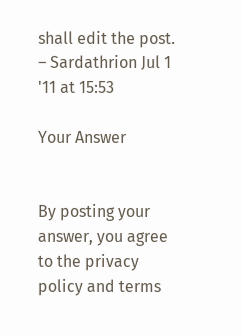shall edit the post. – Sardathrion Jul 1 '11 at 15:53

Your Answer


By posting your answer, you agree to the privacy policy and terms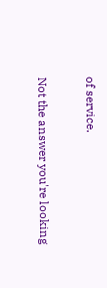of service.

Not the answer you're looking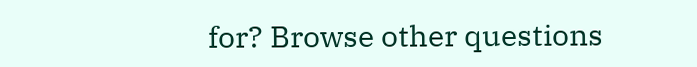for? Browse other questions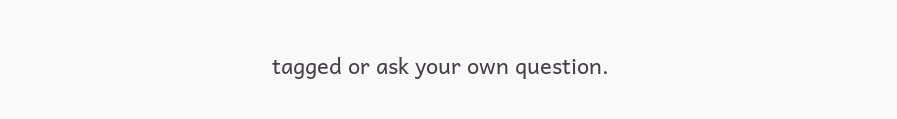tagged or ask your own question.